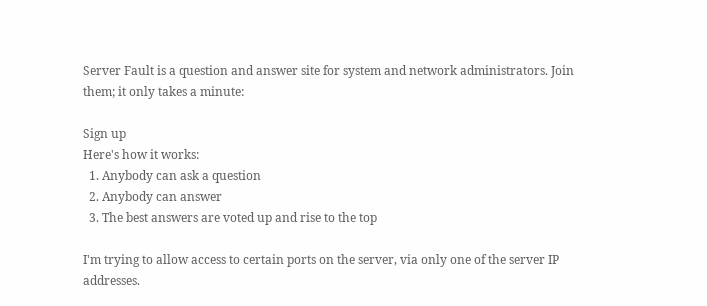Server Fault is a question and answer site for system and network administrators. Join them; it only takes a minute:

Sign up
Here's how it works:
  1. Anybody can ask a question
  2. Anybody can answer
  3. The best answers are voted up and rise to the top

I'm trying to allow access to certain ports on the server, via only one of the server IP addresses.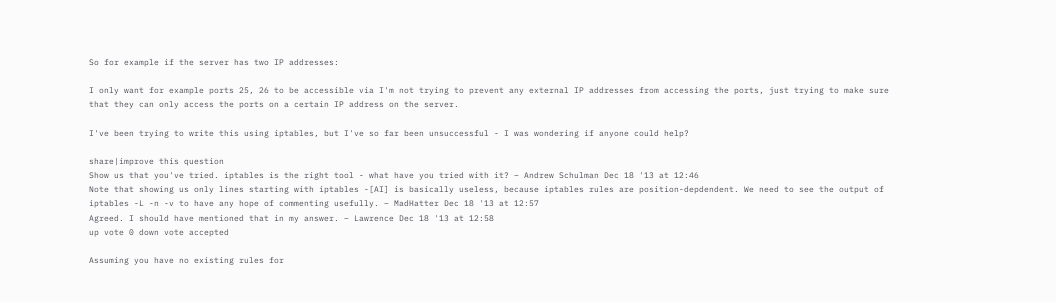So for example if the server has two IP addresses:

I only want for example ports 25, 26 to be accessible via I'm not trying to prevent any external IP addresses from accessing the ports, just trying to make sure that they can only access the ports on a certain IP address on the server.

I've been trying to write this using iptables, but I've so far been unsuccessful - I was wondering if anyone could help?

share|improve this question
Show us that you've tried. iptables is the right tool - what have you tried with it? – Andrew Schulman Dec 18 '13 at 12:46
Note that showing us only lines starting with iptables -[AI] is basically useless, because iptables rules are position-depdendent. We need to see the output of iptables -L -n -v to have any hope of commenting usefully. – MadHatter Dec 18 '13 at 12:57
Agreed. I should have mentioned that in my answer. – Lawrence Dec 18 '13 at 12:58
up vote 0 down vote accepted

Assuming you have no existing rules for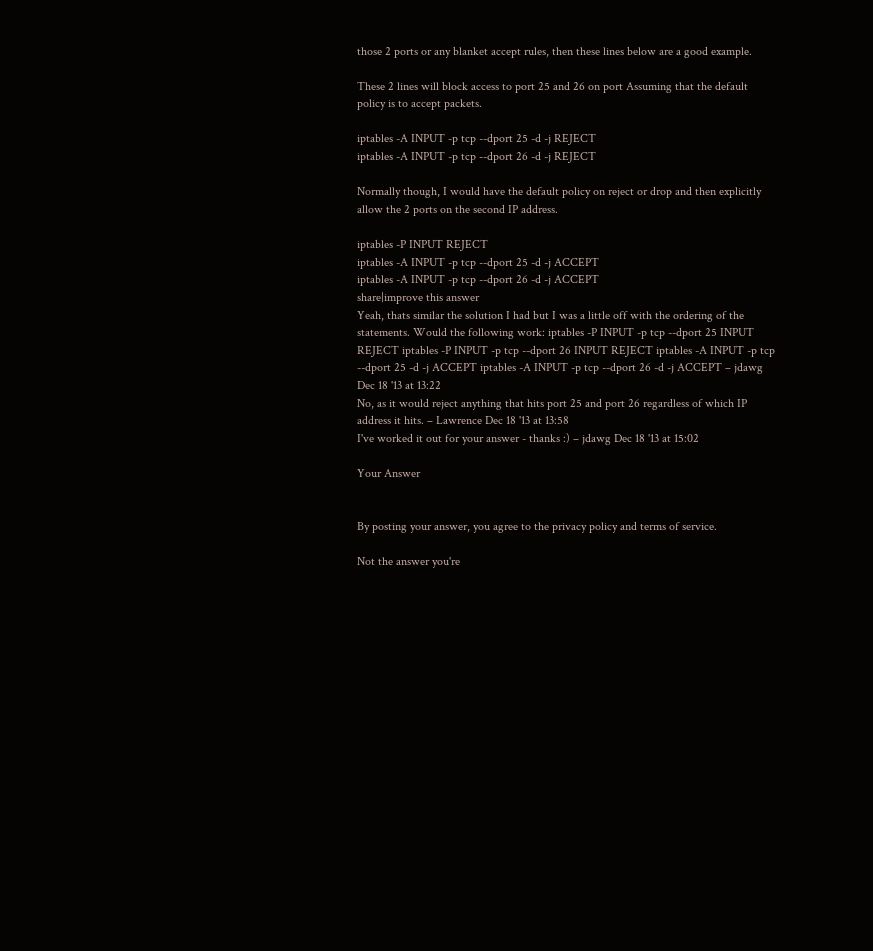those 2 ports or any blanket accept rules, then these lines below are a good example.

These 2 lines will block access to port 25 and 26 on port Assuming that the default policy is to accept packets.

iptables -A INPUT -p tcp --dport 25 -d -j REJECT
iptables -A INPUT -p tcp --dport 26 -d -j REJECT

Normally though, I would have the default policy on reject or drop and then explicitly allow the 2 ports on the second IP address.

iptables -P INPUT REJECT
iptables -A INPUT -p tcp --dport 25 -d -j ACCEPT
iptables -A INPUT -p tcp --dport 26 -d -j ACCEPT
share|improve this answer
Yeah, thats similar the solution I had but I was a little off with the ordering of the statements. Would the following work: iptables -P INPUT -p tcp --dport 25 INPUT REJECT iptables -P INPUT -p tcp --dport 26 INPUT REJECT iptables -A INPUT -p tcp --dport 25 -d -j ACCEPT iptables -A INPUT -p tcp --dport 26 -d -j ACCEPT – jdawg Dec 18 '13 at 13:22
No, as it would reject anything that hits port 25 and port 26 regardless of which IP address it hits. – Lawrence Dec 18 '13 at 13:58
I've worked it out for your answer - thanks :) – jdawg Dec 18 '13 at 15:02

Your Answer


By posting your answer, you agree to the privacy policy and terms of service.

Not the answer you're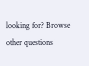looking for? Browse other questions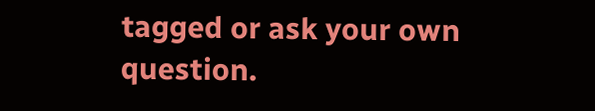tagged or ask your own question.